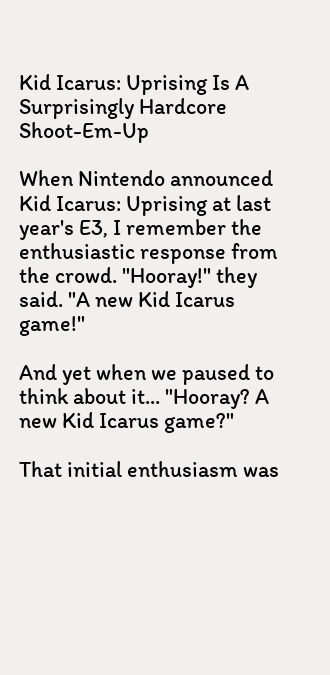Kid Icarus: Uprising Is A Surprisingly Hardcore Shoot-Em-Up

When Nintendo announced Kid Icarus: Uprising at last year's E3, I remember the enthusiastic response from the crowd. "Hooray!" they said. "A new Kid Icarus game!"

And yet when we paused to think about it... "Hooray? A new Kid Icarus game?"

That initial enthusiasm was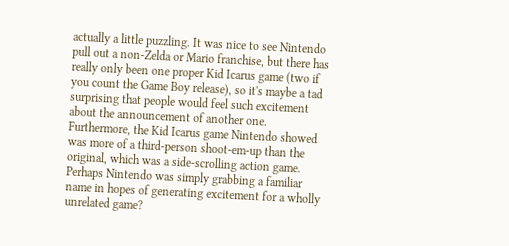actually a little puzzling. It was nice to see Nintendo pull out a non-Zelda or Mario franchise, but there has really only been one proper Kid Icarus game (two if you count the Game Boy release), so it's maybe a tad surprising that people would feel such excitement about the announcement of another one. Furthermore, the Kid Icarus game Nintendo showed was more of a third-person shoot-em-up than the original, which was a side-scrolling action game. Perhaps Nintendo was simply grabbing a familiar name in hopes of generating excitement for a wholly unrelated game?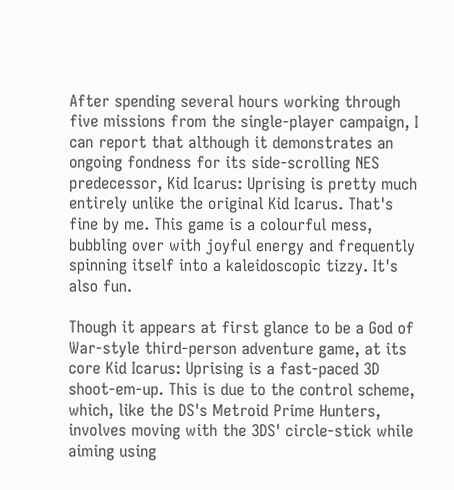After spending several hours working through five missions from the single-player campaign, I can report that although it demonstrates an ongoing fondness for its side-scrolling NES predecessor, Kid Icarus: Uprising is pretty much entirely unlike the original Kid Icarus. That's fine by me. This game is a colourful mess, bubbling over with joyful energy and frequently spinning itself into a kaleidoscopic tizzy. It's also fun.

Though it appears at first glance to be a God of War-style third-person adventure game, at its core Kid Icarus: Uprising is a fast-paced 3D shoot-em-up. This is due to the control scheme, which, like the DS's Metroid Prime Hunters, involves moving with the 3DS' circle-stick while aiming using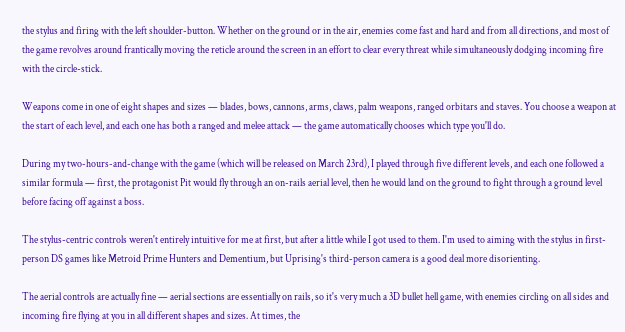the stylus and firing with the left shoulder-button. Whether on the ground or in the air, enemies come fast and hard and from all directions, and most of the game revolves around frantically moving the reticle around the screen in an effort to clear every threat while simultaneously dodging incoming fire with the circle-stick.

Weapons come in one of eight shapes and sizes — blades, bows, cannons, arms, claws, palm weapons, ranged orbitars and staves. You choose a weapon at the start of each level, and each one has both a ranged and melee attack — the game automatically chooses which type you'll do.

During my two-hours-and-change with the game (which will be released on March 23rd), I played through five different levels, and each one followed a similar formula — first, the protagonist Pit would fly through an on-rails aerial level, then he would land on the ground to fight through a ground level before facing off against a boss.

The stylus-centric controls weren't entirely intuitive for me at first, but after a little while I got used to them. I'm used to aiming with the stylus in first-person DS games like Metroid Prime Hunters and Dementium, but Uprising's third-person camera is a good deal more disorienting.

The aerial controls are actually fine — aerial sections are essentially on rails, so it's very much a 3D bullet hell game, with enemies circling on all sides and incoming fire flying at you in all different shapes and sizes. At times, the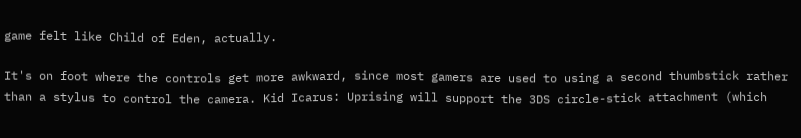game felt like Child of Eden, actually.

It's on foot where the controls get more awkward, since most gamers are used to using a second thumbstick rather than a stylus to control the camera. Kid Icarus: Uprising will support the 3DS circle-stick attachment (which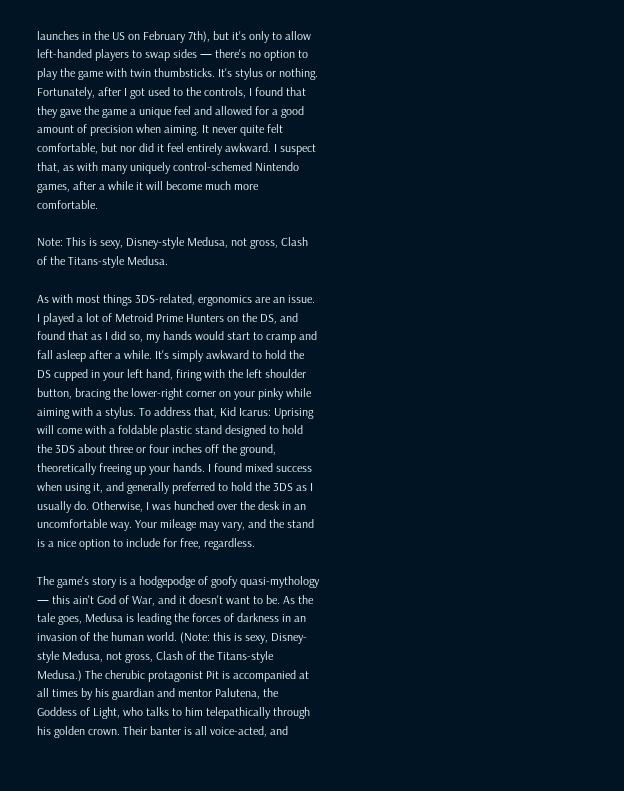launches in the US on February 7th), but it's only to allow left-handed players to swap sides — there's no option to play the game with twin thumbsticks. It's stylus or nothing. Fortunately, after I got used to the controls, I found that they gave the game a unique feel and allowed for a good amount of precision when aiming. It never quite felt comfortable, but nor did it feel entirely awkward. I suspect that, as with many uniquely control-schemed Nintendo games, after a while it will become much more comfortable.

Note: This is sexy, Disney-style Medusa, not gross, Clash of the Titans-style Medusa.

As with most things 3DS-related, ergonomics are an issue. I played a lot of Metroid Prime Hunters on the DS, and found that as I did so, my hands would start to cramp and fall asleep after a while. It's simply awkward to hold the DS cupped in your left hand, firing with the left shoulder button, bracing the lower-right corner on your pinky while aiming with a stylus. To address that, Kid Icarus: Uprising will come with a foldable plastic stand designed to hold the 3DS about three or four inches off the ground, theoretically freeing up your hands. I found mixed success when using it, and generally preferred to hold the 3DS as I usually do. Otherwise, I was hunched over the desk in an uncomfortable way. Your mileage may vary, and the stand is a nice option to include for free, regardless.

The game's story is a hodgepodge of goofy quasi-mythology — this ain't God of War, and it doesn't want to be. As the tale goes, Medusa is leading the forces of darkness in an invasion of the human world. (Note: this is sexy, Disney-style Medusa, not gross, Clash of the Titans-style Medusa.) The cherubic protagonist Pit is accompanied at all times by his guardian and mentor Palutena, the Goddess of Light, who talks to him telepathically through his golden crown. Their banter is all voice-acted, and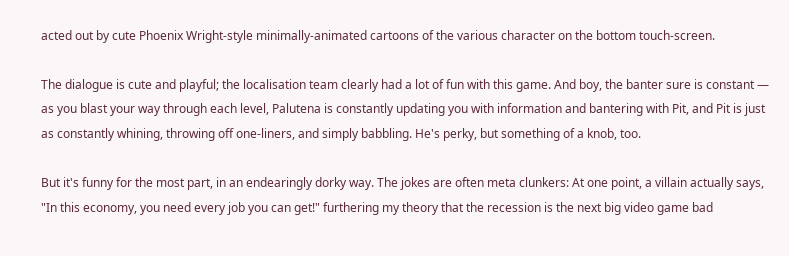acted out by cute Phoenix Wright-style minimally-animated cartoons of the various character on the bottom touch-screen.

The dialogue is cute and playful; the localisation team clearly had a lot of fun with this game. And boy, the banter sure is constant — as you blast your way through each level, Palutena is constantly updating you with information and bantering with Pit, and Pit is just as constantly whining, throwing off one-liners, and simply babbling. He's perky, but something of a knob, too.

But it's funny for the most part, in an endearingly dorky way. The jokes are often meta clunkers: At one point, a villain actually says, "In this economy, you need every job you can get!" furthering my theory that the recession is the next big video game bad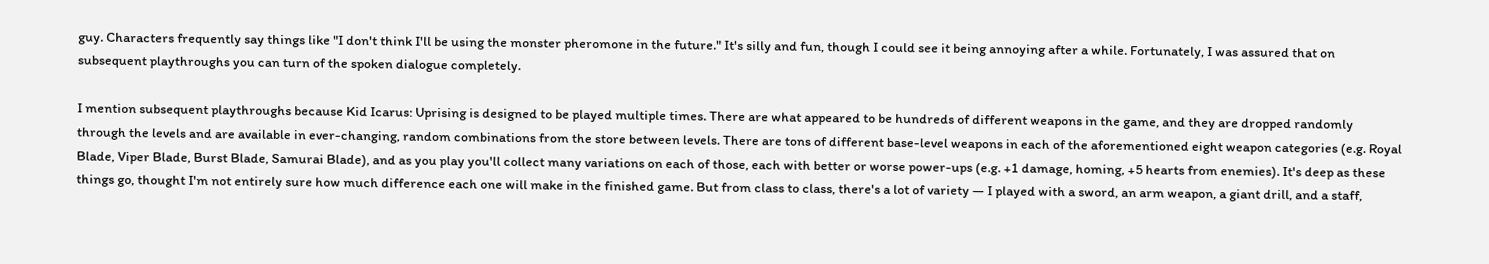guy. Characters frequently say things like "I don't think I'll be using the monster pheromone in the future." It's silly and fun, though I could see it being annoying after a while. Fortunately, I was assured that on subsequent playthroughs you can turn of the spoken dialogue completely.

I mention subsequent playthroughs because Kid Icarus: Uprising is designed to be played multiple times. There are what appeared to be hundreds of different weapons in the game, and they are dropped randomly through the levels and are available in ever-changing, random combinations from the store between levels. There are tons of different base-level weapons in each of the aforementioned eight weapon categories (e.g. Royal Blade, Viper Blade, Burst Blade, Samurai Blade), and as you play you'll collect many variations on each of those, each with better or worse power-ups (e.g. +1 damage, homing, +5 hearts from enemies). It's deep as these things go, thought I'm not entirely sure how much difference each one will make in the finished game. But from class to class, there's a lot of variety — I played with a sword, an arm weapon, a giant drill, and a staff,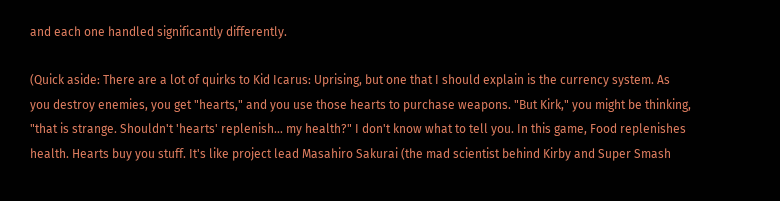and each one handled significantly differently.

(Quick aside: There are a lot of quirks to Kid Icarus: Uprising, but one that I should explain is the currency system. As you destroy enemies, you get "hearts," and you use those hearts to purchase weapons. "But Kirk," you might be thinking, "that is strange. Shouldn't 'hearts' replenish… my health?" I don't know what to tell you. In this game, Food replenishes health. Hearts buy you stuff. It's like project lead Masahiro Sakurai (the mad scientist behind Kirby and Super Smash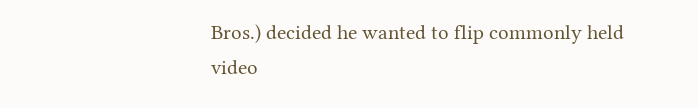Bros.) decided he wanted to flip commonly held video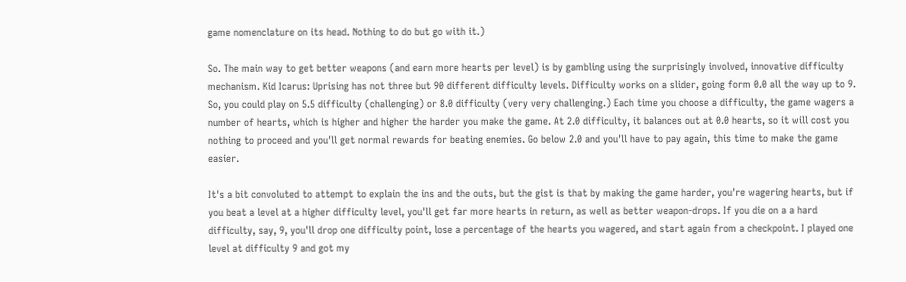game nomenclature on its head. Nothing to do but go with it.)

So. The main way to get better weapons (and earn more hearts per level) is by gambling using the surprisingly involved, innovative difficulty mechanism. Kid Icarus: Uprising has not three but 90 different difficulty levels. Difficulty works on a slider, going form 0.0 all the way up to 9. So, you could play on 5.5 difficulty (challenging) or 8.0 difficulty (very very challenging.) Each time you choose a difficulty, the game wagers a number of hearts, which is higher and higher the harder you make the game. At 2.0 difficulty, it balances out at 0.0 hearts, so it will cost you nothing to proceed and you'll get normal rewards for beating enemies. Go below 2.0 and you'll have to pay again, this time to make the game easier.

It's a bit convoluted to attempt to explain the ins and the outs, but the gist is that by making the game harder, you're wagering hearts, but if you beat a level at a higher difficulty level, you'll get far more hearts in return, as well as better weapon-drops. If you die on a a hard difficulty, say, 9, you'll drop one difficulty point, lose a percentage of the hearts you wagered, and start again from a checkpoint. I played one level at difficulty 9 and got my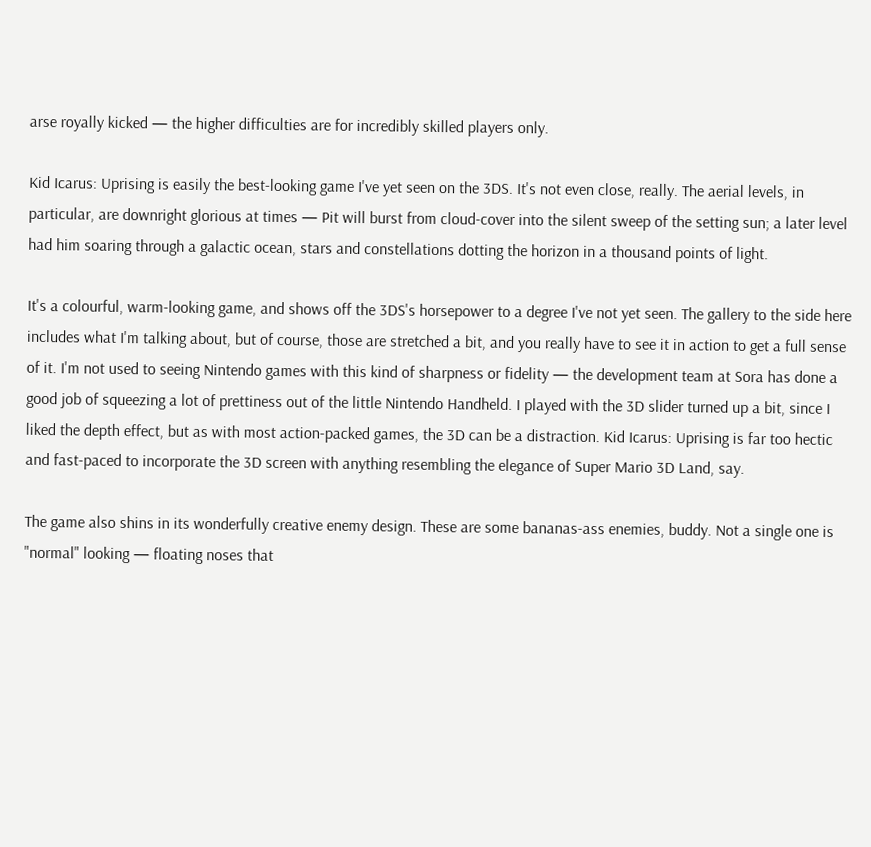arse royally kicked — the higher difficulties are for incredibly skilled players only.

Kid Icarus: Uprising is easily the best-looking game I've yet seen on the 3DS. It's not even close, really. The aerial levels, in particular, are downright glorious at times — Pit will burst from cloud-cover into the silent sweep of the setting sun; a later level had him soaring through a galactic ocean, stars and constellations dotting the horizon in a thousand points of light.

It's a colourful, warm-looking game, and shows off the 3DS's horsepower to a degree I've not yet seen. The gallery to the side here includes what I'm talking about, but of course, those are stretched a bit, and you really have to see it in action to get a full sense of it. I'm not used to seeing Nintendo games with this kind of sharpness or fidelity — the development team at Sora has done a good job of squeezing a lot of prettiness out of the little Nintendo Handheld. I played with the 3D slider turned up a bit, since I liked the depth effect, but as with most action-packed games, the 3D can be a distraction. Kid Icarus: Uprising is far too hectic and fast-paced to incorporate the 3D screen with anything resembling the elegance of Super Mario 3D Land, say.

The game also shins in its wonderfully creative enemy design. These are some bananas-ass enemies, buddy. Not a single one is "normal" looking — floating noses that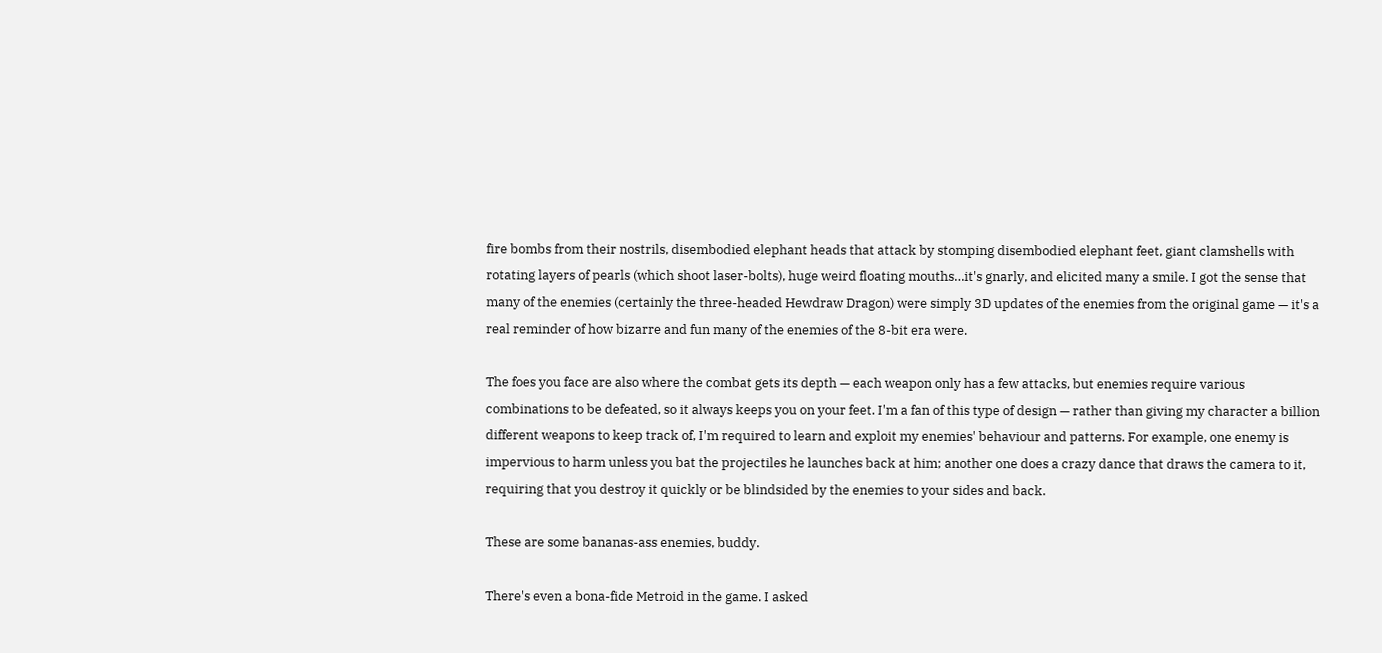fire bombs from their nostrils, disembodied elephant heads that attack by stomping disembodied elephant feet, giant clamshells with rotating layers of pearls (which shoot laser-bolts), huge weird floating mouths…it's gnarly, and elicited many a smile. I got the sense that many of the enemies (certainly the three-headed Hewdraw Dragon) were simply 3D updates of the enemies from the original game — it's a real reminder of how bizarre and fun many of the enemies of the 8-bit era were.

The foes you face are also where the combat gets its depth — each weapon only has a few attacks, but enemies require various combinations to be defeated, so it always keeps you on your feet. I'm a fan of this type of design — rather than giving my character a billion different weapons to keep track of, I'm required to learn and exploit my enemies' behaviour and patterns. For example, one enemy is impervious to harm unless you bat the projectiles he launches back at him; another one does a crazy dance that draws the camera to it, requiring that you destroy it quickly or be blindsided by the enemies to your sides and back.

These are some bananas-ass enemies, buddy.

There's even a bona-fide Metroid in the game. I asked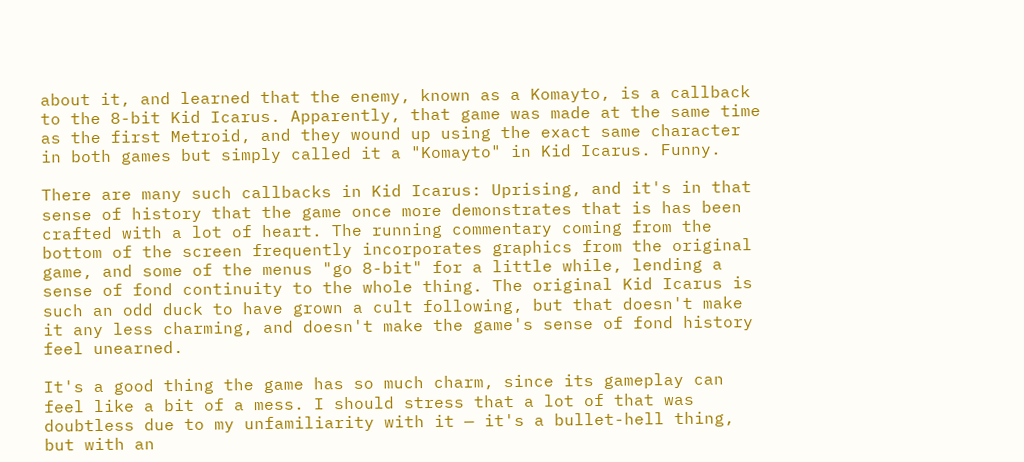about it, and learned that the enemy, known as a Komayto, is a callback to the 8-bit Kid Icarus. Apparently, that game was made at the same time as the first Metroid, and they wound up using the exact same character in both games but simply called it a "Komayto" in Kid Icarus. Funny.

There are many such callbacks in Kid Icarus: Uprising, and it's in that sense of history that the game once more demonstrates that is has been crafted with a lot of heart. The running commentary coming from the bottom of the screen frequently incorporates graphics from the original game, and some of the menus "go 8-bit" for a little while, lending a sense of fond continuity to the whole thing. The original Kid Icarus is such an odd duck to have grown a cult following, but that doesn't make it any less charming, and doesn't make the game's sense of fond history feel unearned.

It's a good thing the game has so much charm, since its gameplay can feel like a bit of a mess. I should stress that a lot of that was doubtless due to my unfamiliarity with it — it's a bullet-hell thing, but with an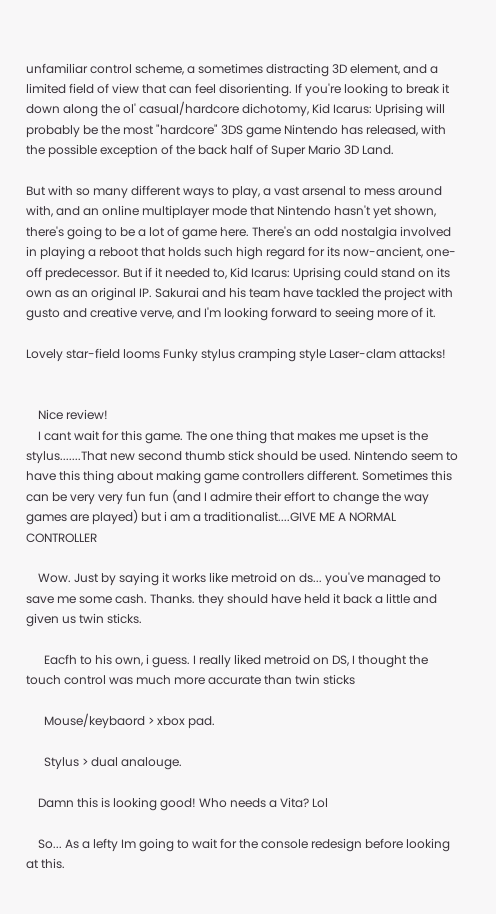unfamiliar control scheme, a sometimes distracting 3D element, and a limited field of view that can feel disorienting. If you're looking to break it down along the ol' casual/hardcore dichotomy, Kid Icarus: Uprising will probably be the most "hardcore" 3DS game Nintendo has released, with the possible exception of the back half of Super Mario 3D Land.

But with so many different ways to play, a vast arsenal to mess around with, and an online multiplayer mode that Nintendo hasn't yet shown, there's going to be a lot of game here. There's an odd nostalgia involved in playing a reboot that holds such high regard for its now-ancient, one-off predecessor. But if it needed to, Kid Icarus: Uprising could stand on its own as an original IP. Sakurai and his team have tackled the project with gusto and creative verve, and I'm looking forward to seeing more of it.

Lovely star-field looms Funky stylus cramping style Laser-clam attacks!


    Nice review!
    I cant wait for this game. The one thing that makes me upset is the stylus.......That new second thumb stick should be used. Nintendo seem to have this thing about making game controllers different. Sometimes this can be very very fun fun (and I admire their effort to change the way games are played) but i am a traditionalist....GIVE ME A NORMAL CONTROLLER

    Wow. Just by saying it works like metroid on ds... you've managed to save me some cash. Thanks. they should have held it back a little and given us twin sticks.

      Eacfh to his own, i guess. I really liked metroid on DS, I thought the touch control was much more accurate than twin sticks

      Mouse/keybaord > xbox pad.

      Stylus > dual analouge.

    Damn this is looking good! Who needs a Vita? Lol

    So... As a lefty Im going to wait for the console redesign before looking at this.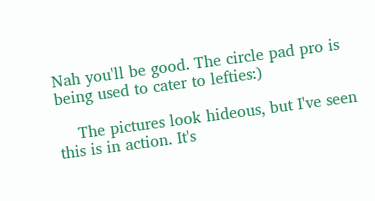Nah you'll be good. The circle pad pro is being used to cater to lefties:)

    The pictures look hideous, but I've seen this is in action. It's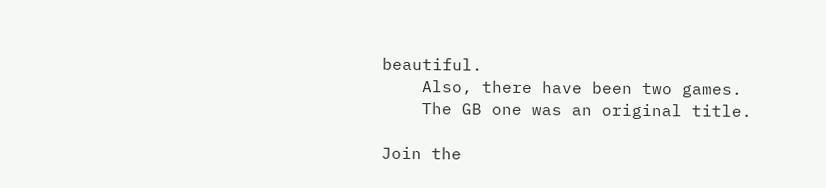beautiful.
    Also, there have been two games.
    The GB one was an original title.

Join the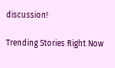discussion!

Trending Stories Right Now